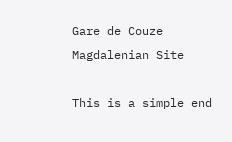Gare de Couze Magdalenian Site

This is a simple end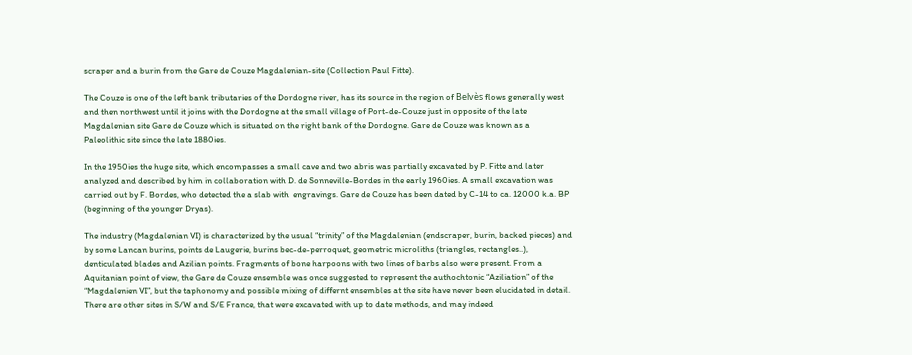scraper and a burin from the Gare de Couze Magdalenian-site (Collection Paul Fitte).

The Couze is one of the left bank tributaries of the Dordogne river, has its source in the region of Belvès flows generally west and then northwest until it joins with the Dordogne at the small village of Port-de-Couze just in opposite of the late Magdalenian site Gare de Couze which is situated on the right bank of the Dordogne. Gare de Couze was known as a Paleolithic site since the late 1880ies.

In the 1950ies the huge site, which encompasses a small cave and two abris was partially excavated by P. Fitte and later analyzed and described by him in collaboration with D. de Sonneville-Bordes in the early 1960ies. A small excavation was carried out by F. Bordes, who detected the a slab with  engravings. Gare de Couze has been dated by C-14 to ca. 12000 k.a. BP (beginning of the younger Dryas).

The industry (Magdalenian VI) is characterized by the usual “trinity” of the Magdalenian (endscraper, burin, backed pieces) and by some Lancan burins, points de Laugerie, burins bec-de-perroquet, geometric microliths (triangles, rectangles..), denticulated blades and Azilian points. Fragments of bone harpoons with two lines of barbs also were present. From a Aquitanian point of view, the Gare de Couze ensemble was once suggested to represent the authochtonic “Aziliation” of the “Magdalenien VI”, but the taphonomy and possible mixing of differnt ensembles at the site have never been elucidated in detail. There are other sites in S/W and S/E France, that were excavated with up to date methods, and may indeed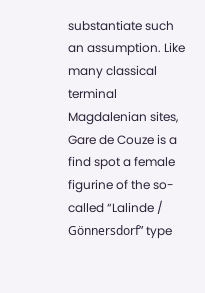substantiate such an assumption. Like many classical terminal Magdalenian sites, Gare de Couze is a find spot a female figurine of the so-called “Lalinde / Gönnersdorf” type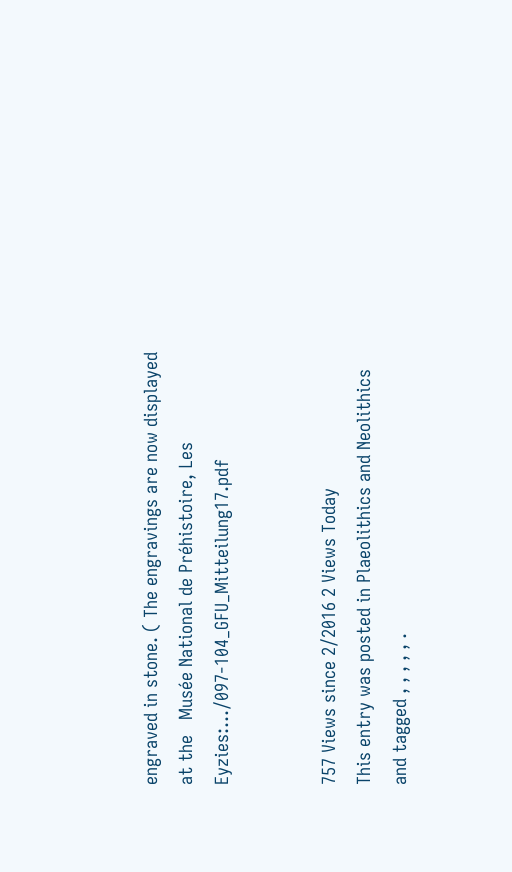engraved in stone. ( The engravings are now displayed at the   Musée National de Préhistoire, Les Eyzies:…/097-104_GFU_Mitteilung17.pdf


757 Views since 2/2016 2 Views Today
This entry was posted in Plaeolithics and Neolithics and tagged , , , , , .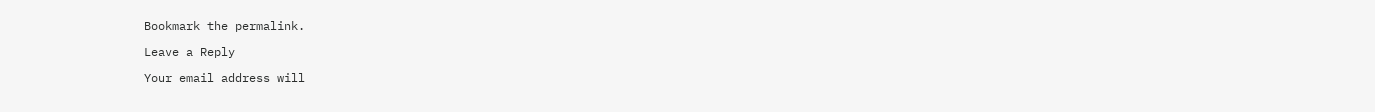Bookmark the permalink.

Leave a Reply

Your email address will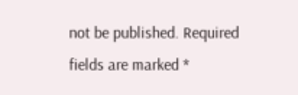not be published. Required fields are marked *